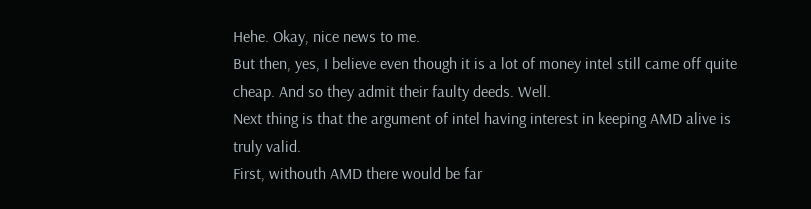Hehe. Okay, nice news to me.
But then, yes, I believe even though it is a lot of money intel still came off quite cheap. And so they admit their faulty deeds. Well.
Next thing is that the argument of intel having interest in keeping AMD alive is truly valid.
First, withouth AMD there would be far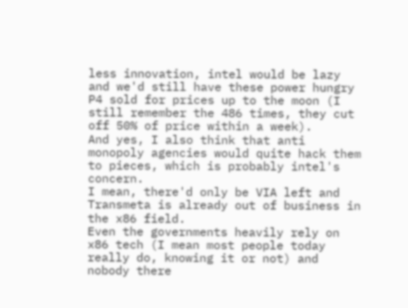less innovation, intel would be lazy and we'd still have these power hungry P4 sold for prices up to the moon (I still remember the 486 times, they cut off 50% of price within a week).
And yes, I also think that anti monopoly agencies would quite hack them to pieces, which is probably intel's concern.
I mean, there'd only be VIA left and Transmeta is already out of business in the x86 field.
Even the governments heavily rely on x86 tech (I mean most people today really do, knowing it or not) and nobody there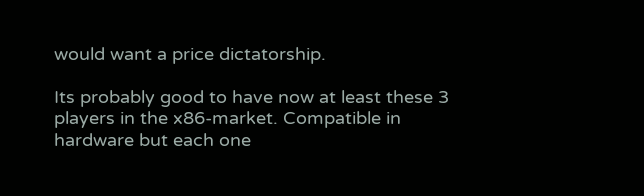would want a price dictatorship.

Its probably good to have now at least these 3 players in the x86-market. Compatible in hardware but each one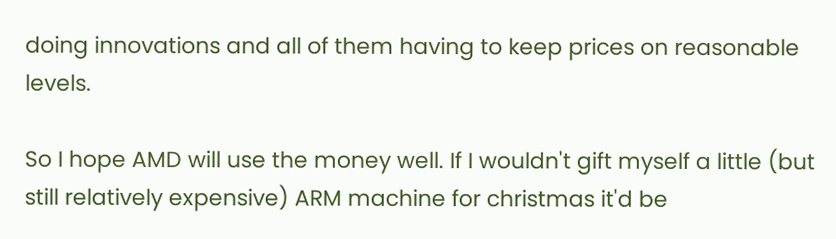doing innovations and all of them having to keep prices on reasonable levels.

So I hope AMD will use the money well. If I wouldn't gift myself a little (but still relatively expensive) ARM machine for christmas it'd be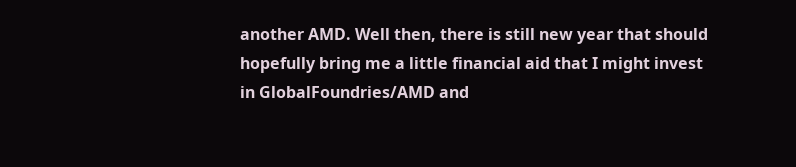another AMD. Well then, there is still new year that should hopefully bring me a little financial aid that I might invest in GlobalFoundries/AMD and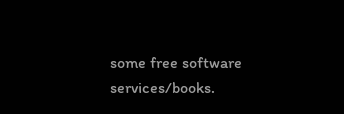some free software services/books.